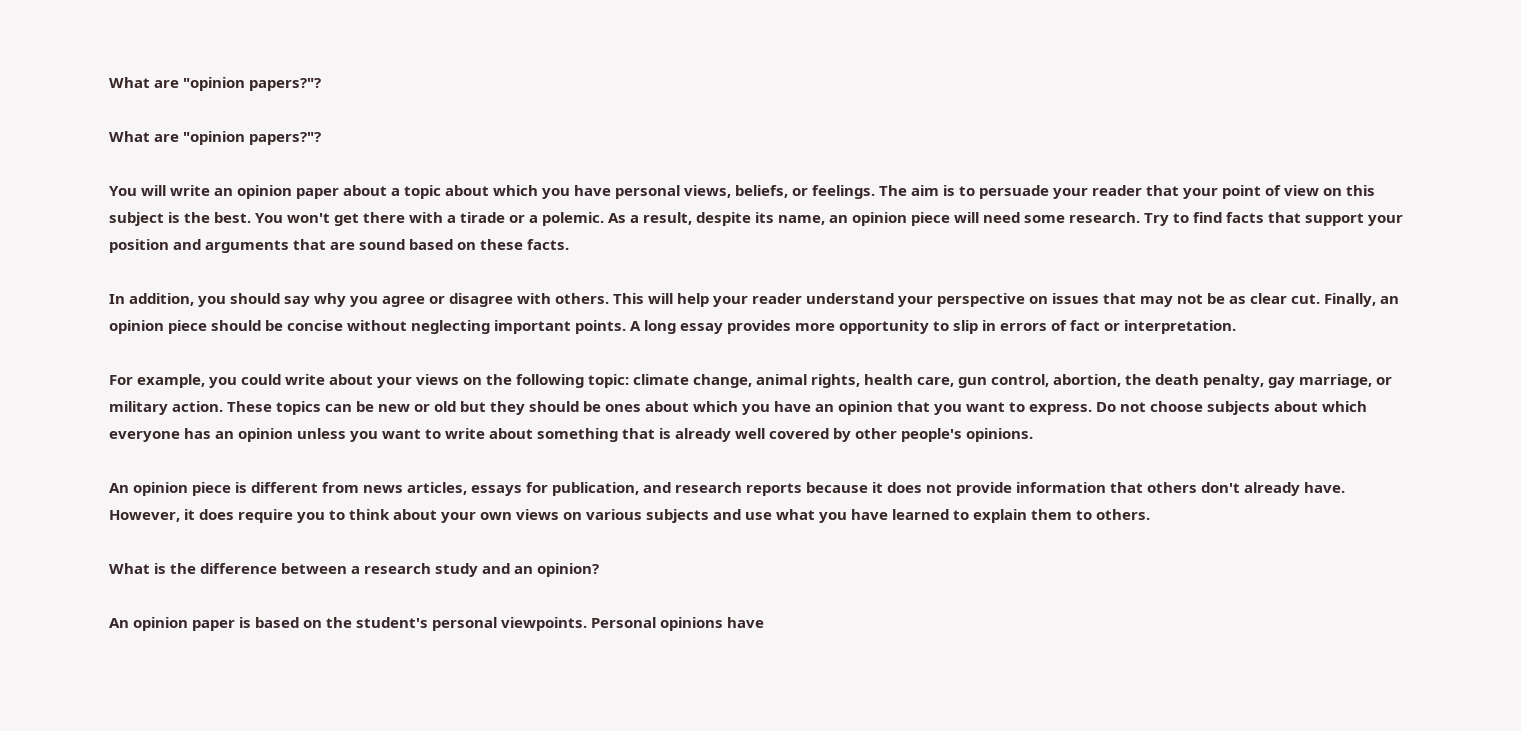What are "opinion papers?"?

What are "opinion papers?"?

You will write an opinion paper about a topic about which you have personal views, beliefs, or feelings. The aim is to persuade your reader that your point of view on this subject is the best. You won't get there with a tirade or a polemic. As a result, despite its name, an opinion piece will need some research. Try to find facts that support your position and arguments that are sound based on these facts.

In addition, you should say why you agree or disagree with others. This will help your reader understand your perspective on issues that may not be as clear cut. Finally, an opinion piece should be concise without neglecting important points. A long essay provides more opportunity to slip in errors of fact or interpretation.

For example, you could write about your views on the following topic: climate change, animal rights, health care, gun control, abortion, the death penalty, gay marriage, or military action. These topics can be new or old but they should be ones about which you have an opinion that you want to express. Do not choose subjects about which everyone has an opinion unless you want to write about something that is already well covered by other people's opinions.

An opinion piece is different from news articles, essays for publication, and research reports because it does not provide information that others don't already have. However, it does require you to think about your own views on various subjects and use what you have learned to explain them to others.

What is the difference between a research study and an opinion?

An opinion paper is based on the student's personal viewpoints. Personal opinions have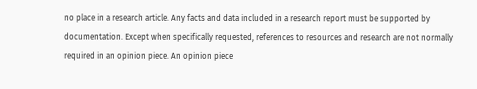no place in a research article. Any facts and data included in a research report must be supported by documentation. Except when specifically requested, references to resources and research are not normally required in an opinion piece. An opinion piece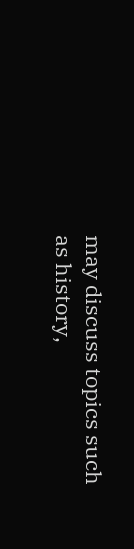may discuss topics such as history,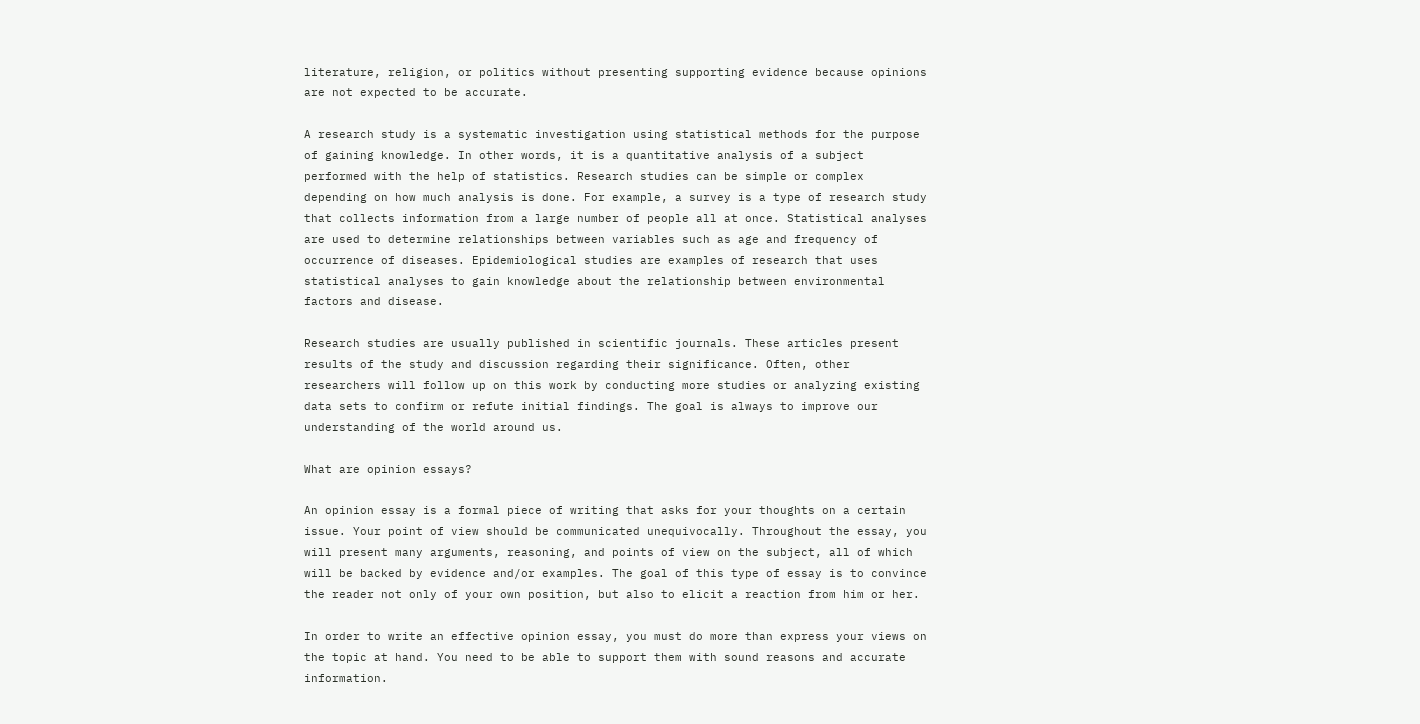literature, religion, or politics without presenting supporting evidence because opinions are not expected to be accurate.

A research study is a systematic investigation using statistical methods for the purpose of gaining knowledge. In other words, it is a quantitative analysis of a subject performed with the help of statistics. Research studies can be simple or complex depending on how much analysis is done. For example, a survey is a type of research study that collects information from a large number of people all at once. Statistical analyses are used to determine relationships between variables such as age and frequency of occurrence of diseases. Epidemiological studies are examples of research that uses statistical analyses to gain knowledge about the relationship between environmental factors and disease.

Research studies are usually published in scientific journals. These articles present results of the study and discussion regarding their significance. Often, other researchers will follow up on this work by conducting more studies or analyzing existing data sets to confirm or refute initial findings. The goal is always to improve our understanding of the world around us.

What are opinion essays?

An opinion essay is a formal piece of writing that asks for your thoughts on a certain issue. Your point of view should be communicated unequivocally. Throughout the essay, you will present many arguments, reasoning, and points of view on the subject, all of which will be backed by evidence and/or examples. The goal of this type of essay is to convince the reader not only of your own position, but also to elicit a reaction from him or her.

In order to write an effective opinion essay, you must do more than express your views on the topic at hand. You need to be able to support them with sound reasons and accurate information.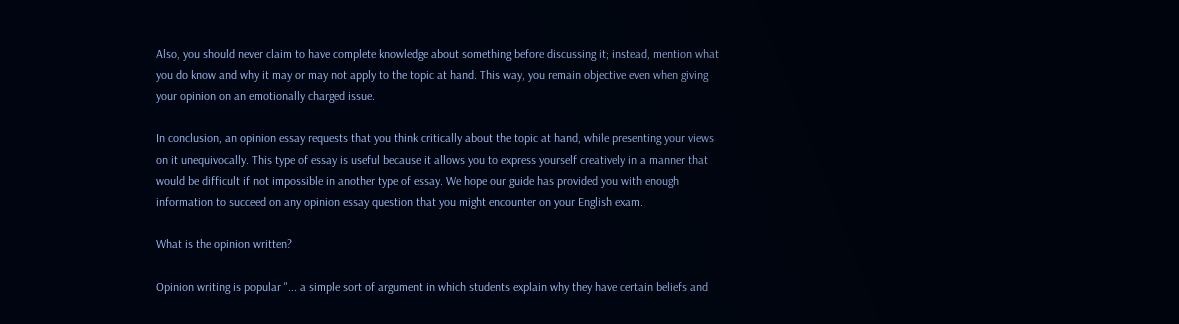Also, you should never claim to have complete knowledge about something before discussing it; instead, mention what you do know and why it may or may not apply to the topic at hand. This way, you remain objective even when giving your opinion on an emotionally charged issue.

In conclusion, an opinion essay requests that you think critically about the topic at hand, while presenting your views on it unequivocally. This type of essay is useful because it allows you to express yourself creatively in a manner that would be difficult if not impossible in another type of essay. We hope our guide has provided you with enough information to succeed on any opinion essay question that you might encounter on your English exam.

What is the opinion written?

Opinion writing is popular "... a simple sort of argument in which students explain why they have certain beliefs and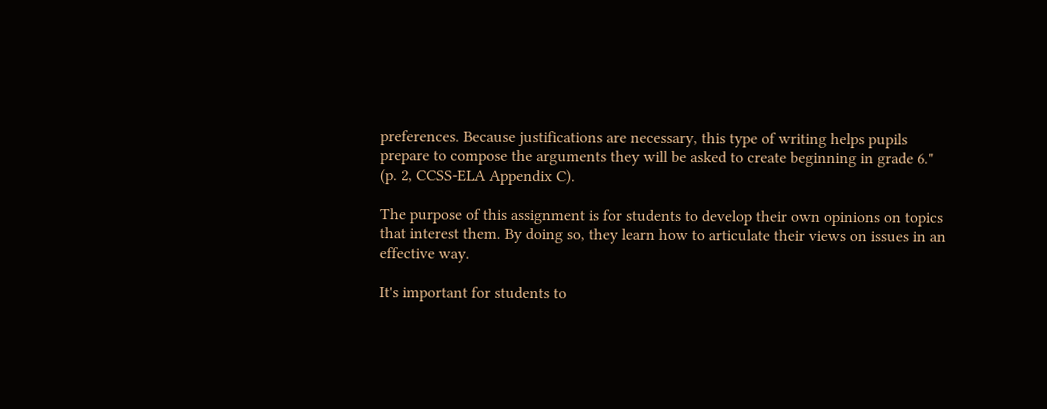preferences. Because justifications are necessary, this type of writing helps pupils prepare to compose the arguments they will be asked to create beginning in grade 6." (p. 2, CCSS-ELA Appendix C).

The purpose of this assignment is for students to develop their own opinions on topics that interest them. By doing so, they learn how to articulate their views on issues in an effective way.

It's important for students to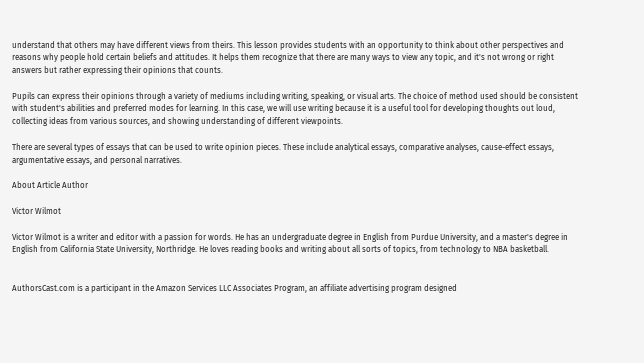understand that others may have different views from theirs. This lesson provides students with an opportunity to think about other perspectives and reasons why people hold certain beliefs and attitudes. It helps them recognize that there are many ways to view any topic, and it's not wrong or right answers but rather expressing their opinions that counts.

Pupils can express their opinions through a variety of mediums including writing, speaking, or visual arts. The choice of method used should be consistent with student's abilities and preferred modes for learning. In this case, we will use writing because it is a useful tool for developing thoughts out loud, collecting ideas from various sources, and showing understanding of different viewpoints.

There are several types of essays that can be used to write opinion pieces. These include analytical essays, comparative analyses, cause-effect essays, argumentative essays, and personal narratives.

About Article Author

Victor Wilmot

Victor Wilmot is a writer and editor with a passion for words. He has an undergraduate degree in English from Purdue University, and a master's degree in English from California State University, Northridge. He loves reading books and writing about all sorts of topics, from technology to NBA basketball.


AuthorsCast.com is a participant in the Amazon Services LLC Associates Program, an affiliate advertising program designed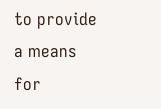to provide a means for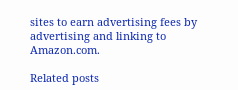sites to earn advertising fees by advertising and linking to Amazon.com.

Related posts